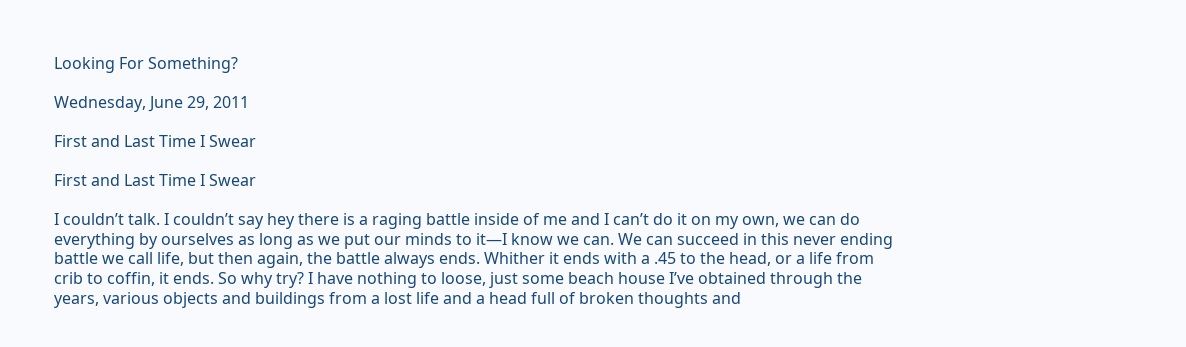Looking For Something?

Wednesday, June 29, 2011

First and Last Time I Swear

First and Last Time I Swear

I couldn’t talk. I couldn’t say hey there is a raging battle inside of me and I can’t do it on my own, we can do everything by ourselves as long as we put our minds to it—I know we can. We can succeed in this never ending battle we call life, but then again, the battle always ends. Whither it ends with a .45 to the head, or a life from crib to coffin, it ends. So why try? I have nothing to loose, just some beach house I’ve obtained through the years, various objects and buildings from a lost life and a head full of broken thoughts and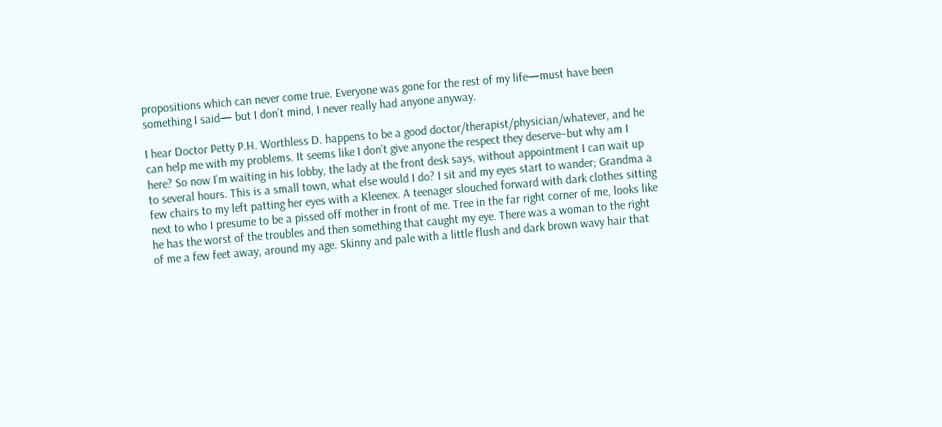propositions which can never come true. Everyone was gone for the rest of my life—must have been something I said— but I don’t mind, I never really had anyone anyway.

I hear Doctor Petty P.H. Worthless D. happens to be a good doctor/therapist/physician/whatever, and he can help me with my problems. It seems like I don’t give anyone the respect they deserve–but why am I here? So now I’m waiting in his lobby, the lady at the front desk says, without appointment I can wait up to several hours. This is a small town, what else would I do? I sit and my eyes start to wander; Grandma a few chairs to my left patting her eyes with a Kleenex. A teenager slouched forward with dark clothes sitting next to who I presume to be a pissed off mother in front of me. Tree in the far right corner of me, looks like he has the worst of the troubles and then something that caught my eye. There was a woman to the right of me a few feet away, around my age. Skinny and pale with a little flush and dark brown wavy hair that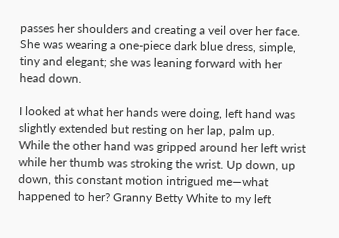passes her shoulders and creating a veil over her face. She was wearing a one-piece dark blue dress, simple, tiny and elegant; she was leaning forward with her head down.

I looked at what her hands were doing, left hand was slightly extended but resting on her lap, palm up. While the other hand was gripped around her left wrist while her thumb was stroking the wrist. Up down, up down, this constant motion intrigued me—what happened to her? Granny Betty White to my left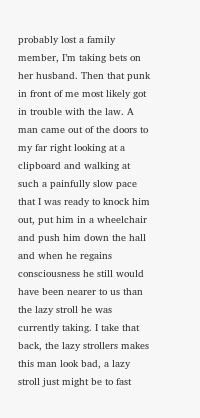probably lost a family member, I’m taking bets on her husband. Then that punk in front of me most likely got in trouble with the law. A man came out of the doors to my far right looking at a clipboard and walking at such a painfully slow pace that I was ready to knock him out, put him in a wheelchair and push him down the hall and when he regains consciousness he still would have been nearer to us than the lazy stroll he was currently taking. I take that back, the lazy strollers makes this man look bad, a lazy stroll just might be to fast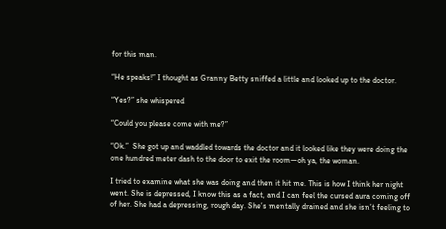for this man.

“He speaks!” I thought as Granny Betty sniffed a little and looked up to the doctor.

“Yes?” she whispered

“Could you please come with me?”

“Ok.”  She got up and waddled towards the doctor and it looked like they were doing the one hundred meter dash to the door to exit the room—oh ya, the woman.

I tried to examine what she was doing and then it hit me. This is how I think her night went. She is depressed, I know this as a fact, and I can feel the cursed aura coming off of her. She had a depressing, rough day. She’s mentally drained and she isn’t feeling to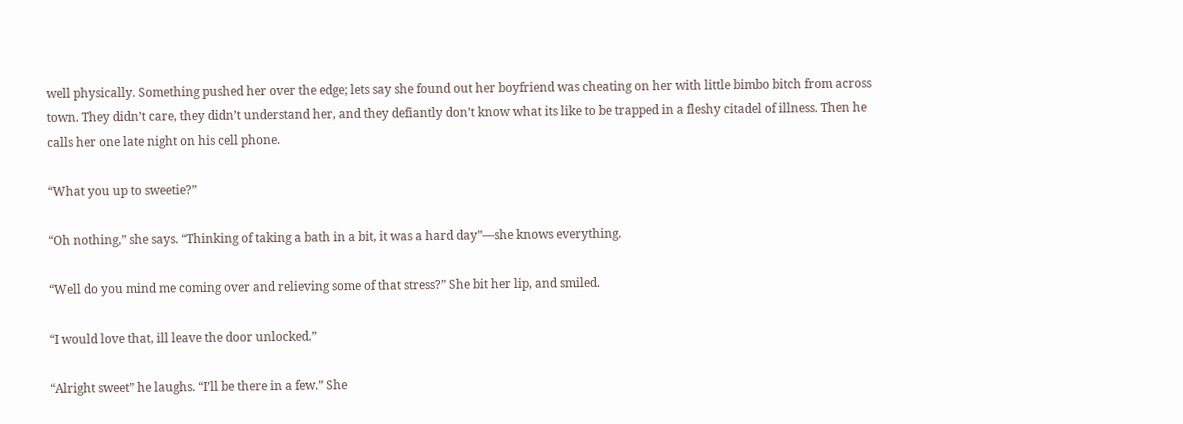well physically. Something pushed her over the edge; lets say she found out her boyfriend was cheating on her with little bimbo bitch from across town. They didn’t care, they didn’t understand her, and they defiantly don’t know what its like to be trapped in a fleshy citadel of illness. Then he calls her one late night on his cell phone.

“What you up to sweetie?”

“Oh nothing,” she says. “Thinking of taking a bath in a bit, it was a hard day”—she knows everything.

“Well do you mind me coming over and relieving some of that stress?” She bit her lip, and smiled.

“I would love that, ill leave the door unlocked.”

“Alright sweet” he laughs. “I’ll be there in a few.” She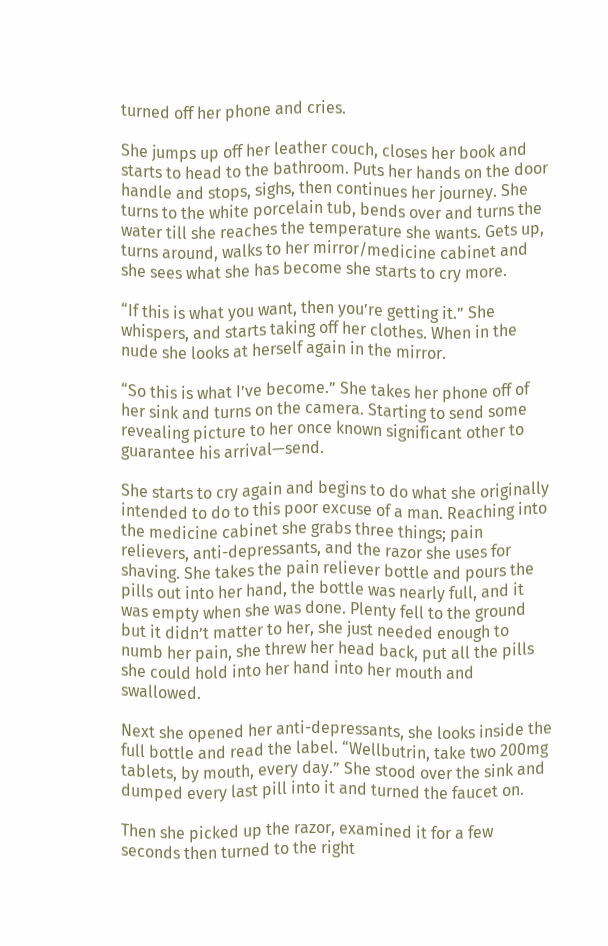turned off her phone and cries.

She jumps up off her leather couch, closes her book and starts to head to the bathroom. Puts her hands on the door handle and stops, sighs, then continues her journey. She turns to the white porcelain tub, bends over and turns the water till she reaches the temperature she wants. Gets up, turns around, walks to her mirror/medicine cabinet and she sees what she has become she starts to cry more.

“If this is what you want, then you’re getting it.” She whispers, and starts taking off her clothes. When in the nude she looks at herself again in the mirror.

“So this is what I’ve become.” She takes her phone off of her sink and turns on the camera. Starting to send some revealing picture to her once known significant other to guarantee his arrival—send.

She starts to cry again and begins to do what she originally intended to do to this poor excuse of a man. Reaching into the medicine cabinet she grabs three things; pain relievers, anti-depressants, and the razor she uses for shaving. She takes the pain reliever bottle and pours the pills out into her hand, the bottle was nearly full, and it was empty when she was done. Plenty fell to the ground but it didn’t matter to her, she just needed enough to numb her pain, she threw her head back, put all the pills she could hold into her hand into her mouth and swallowed.

Next she opened her anti-depressants, she looks inside the full bottle and read the label. “Wellbutrin, take two 200mg tablets, by mouth, every day.” She stood over the sink and dumped every last pill into it and turned the faucet on.

Then she picked up the razor, examined it for a few seconds then turned to the right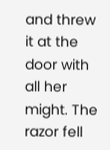and threw it at the door with all her might. The razor fell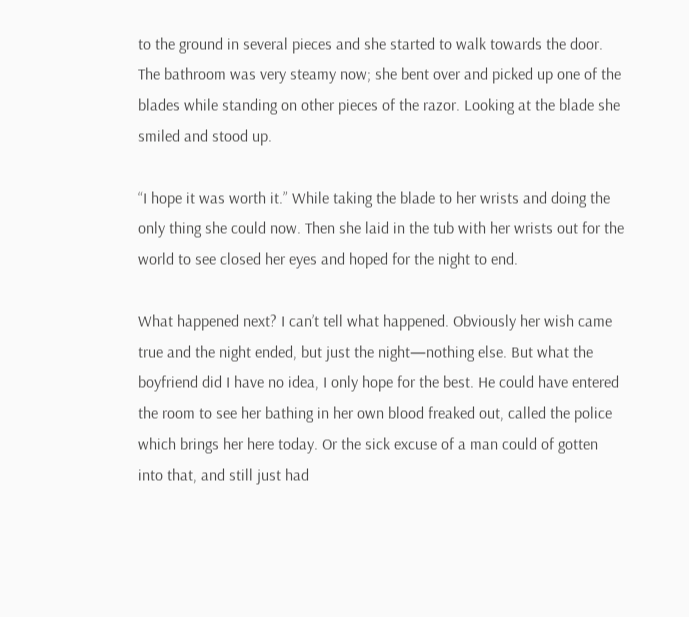to the ground in several pieces and she started to walk towards the door. The bathroom was very steamy now; she bent over and picked up one of the blades while standing on other pieces of the razor. Looking at the blade she smiled and stood up.

“I hope it was worth it.” While taking the blade to her wrists and doing the only thing she could now. Then she laid in the tub with her wrists out for the world to see closed her eyes and hoped for the night to end.

What happened next? I can’t tell what happened. Obviously her wish came true and the night ended, but just the night—nothing else. But what the boyfriend did I have no idea, I only hope for the best. He could have entered the room to see her bathing in her own blood freaked out, called the police which brings her here today. Or the sick excuse of a man could of gotten into that, and still just had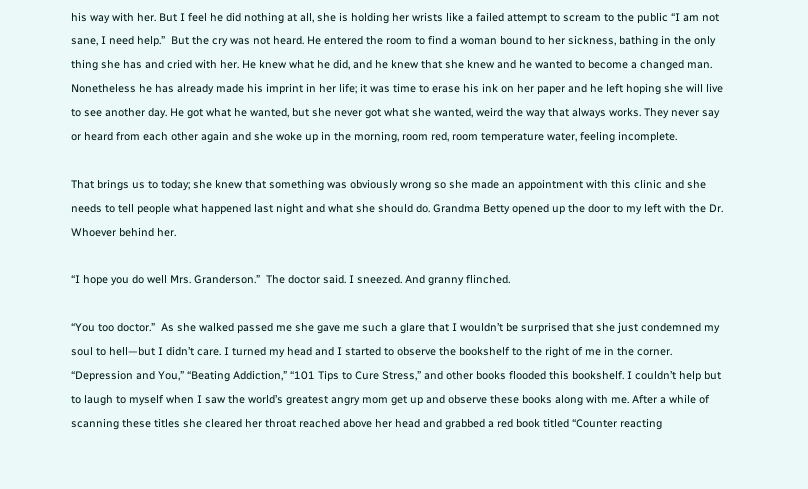his way with her. But I feel he did nothing at all, she is holding her wrists like a failed attempt to scream to the public “I am not sane, I need help.”  But the cry was not heard. He entered the room to find a woman bound to her sickness, bathing in the only thing she has and cried with her. He knew what he did, and he knew that she knew and he wanted to become a changed man. Nonetheless he has already made his imprint in her life; it was time to erase his ink on her paper and he left hoping she will live to see another day. He got what he wanted, but she never got what she wanted, weird the way that always works. They never say or heard from each other again and she woke up in the morning, room red, room temperature water, feeling incomplete.

That brings us to today; she knew that something was obviously wrong so she made an appointment with this clinic and she needs to tell people what happened last night and what she should do. Grandma Betty opened up the door to my left with the Dr. Whoever behind her.

“I hope you do well Mrs. Granderson.”  The doctor said. I sneezed. And granny flinched.

“You too doctor.”  As she walked passed me she gave me such a glare that I wouldn’t be surprised that she just condemned my soul to hell—but I didn’t care. I turned my head and I started to observe the bookshelf to the right of me in the corner. “Depression and You,” “Beating Addiction,” “101 Tips to Cure Stress,” and other books flooded this bookshelf. I couldn’t help but to laugh to myself when I saw the world’s greatest angry mom get up and observe these books along with me. After a while of scanning these titles she cleared her throat reached above her head and grabbed a red book titled “Counter reacting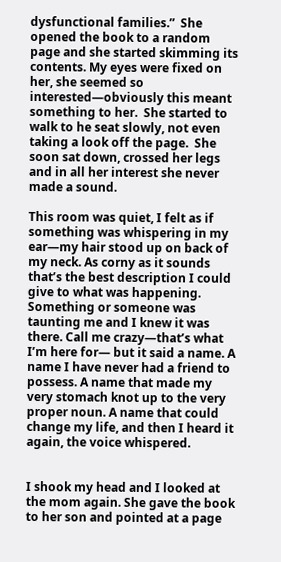dysfunctional families.”  She opened the book to a random page and she started skimming its contents. My eyes were fixed on her, she seemed so interested—obviously this meant something to her.  She started to walk to he seat slowly, not even taking a look off the page.  She soon sat down, crossed her legs and in all her interest she never made a sound.

This room was quiet, I felt as if something was whispering in my ear—my hair stood up on back of my neck. As corny as it sounds that’s the best description I could give to what was happening. Something or someone was taunting me and I knew it was there. Call me crazy—that’s what I’m here for— but it said a name. A name I have never had a friend to possess. A name that made my very stomach knot up to the very proper noun. A name that could change my life, and then I heard it again, the voice whispered.


I shook my head and I looked at the mom again. She gave the book to her son and pointed at a page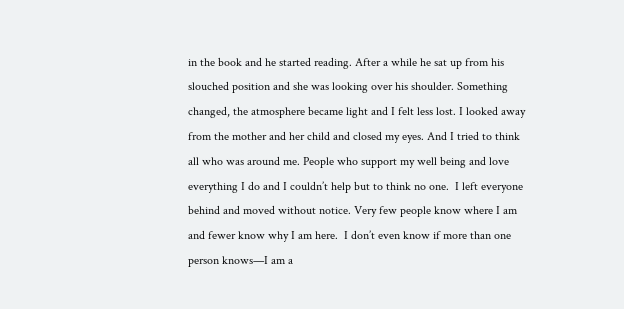in the book and he started reading. After a while he sat up from his slouched position and she was looking over his shoulder. Something changed, the atmosphere became light and I felt less lost. I looked away from the mother and her child and closed my eyes. And I tried to think all who was around me. People who support my well being and love everything I do and I couldn’t help but to think no one.  I left everyone behind and moved without notice. Very few people know where I am and fewer know why I am here.  I don’t even know if more than one person knows—I am a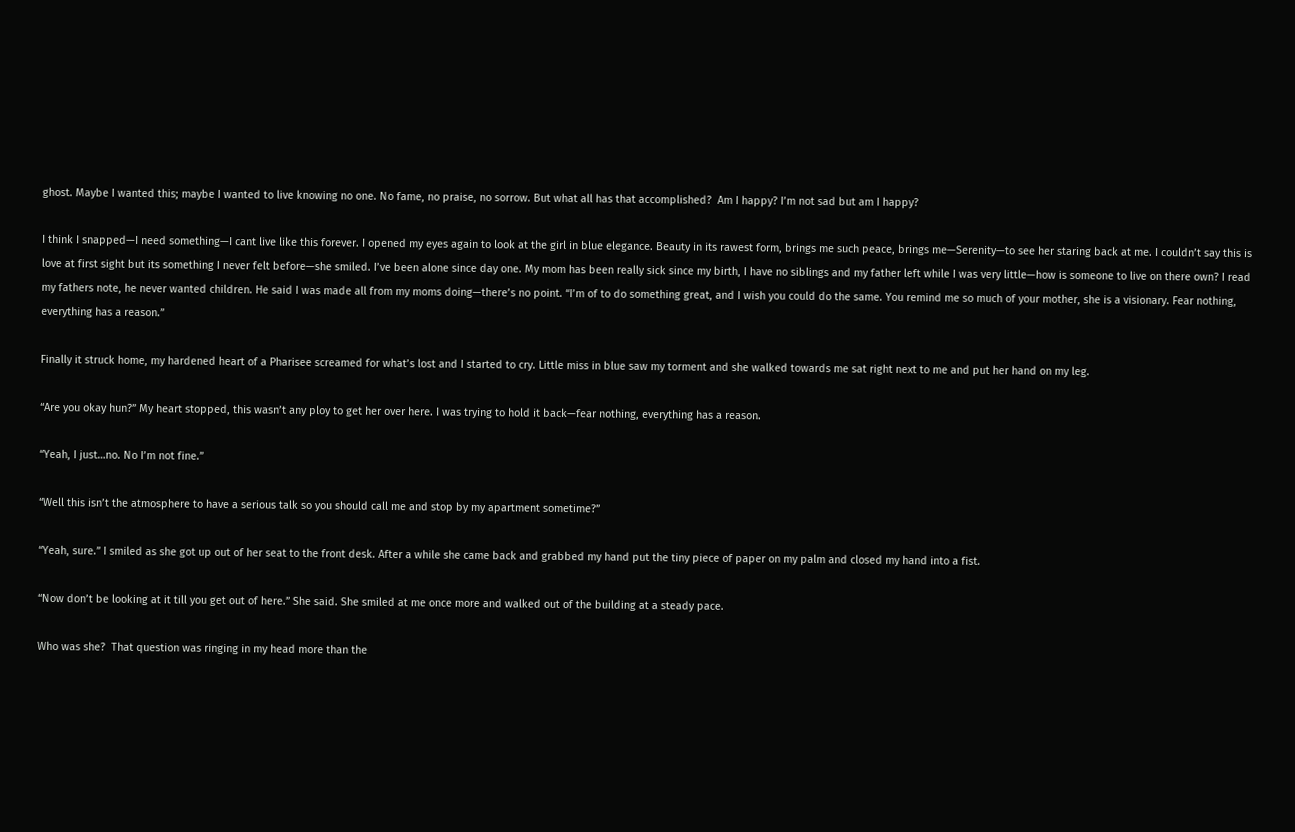ghost. Maybe I wanted this; maybe I wanted to live knowing no one. No fame, no praise, no sorrow. But what all has that accomplished?  Am I happy? I’m not sad but am I happy?

I think I snapped—I need something—I cant live like this forever. I opened my eyes again to look at the girl in blue elegance. Beauty in its rawest form, brings me such peace, brings me—Serenity—to see her staring back at me. I couldn’t say this is love at first sight but its something I never felt before—she smiled. I’ve been alone since day one. My mom has been really sick since my birth, I have no siblings and my father left while I was very little—how is someone to live on there own? I read my fathers note, he never wanted children. He said I was made all from my moms doing—there’s no point. “I’m of to do something great, and I wish you could do the same. You remind me so much of your mother, she is a visionary. Fear nothing, everything has a reason.”

Finally it struck home, my hardened heart of a Pharisee screamed for what’s lost and I started to cry. Little miss in blue saw my torment and she walked towards me sat right next to me and put her hand on my leg.

“Are you okay hun?” My heart stopped, this wasn’t any ploy to get her over here. I was trying to hold it back—fear nothing, everything has a reason.

“Yeah, I just…no. No I’m not fine.”

“Well this isn’t the atmosphere to have a serious talk so you should call me and stop by my apartment sometime?”

“Yeah, sure.” I smiled as she got up out of her seat to the front desk. After a while she came back and grabbed my hand put the tiny piece of paper on my palm and closed my hand into a fist.

“Now don’t be looking at it till you get out of here.” She said. She smiled at me once more and walked out of the building at a steady pace.

Who was she?  That question was ringing in my head more than the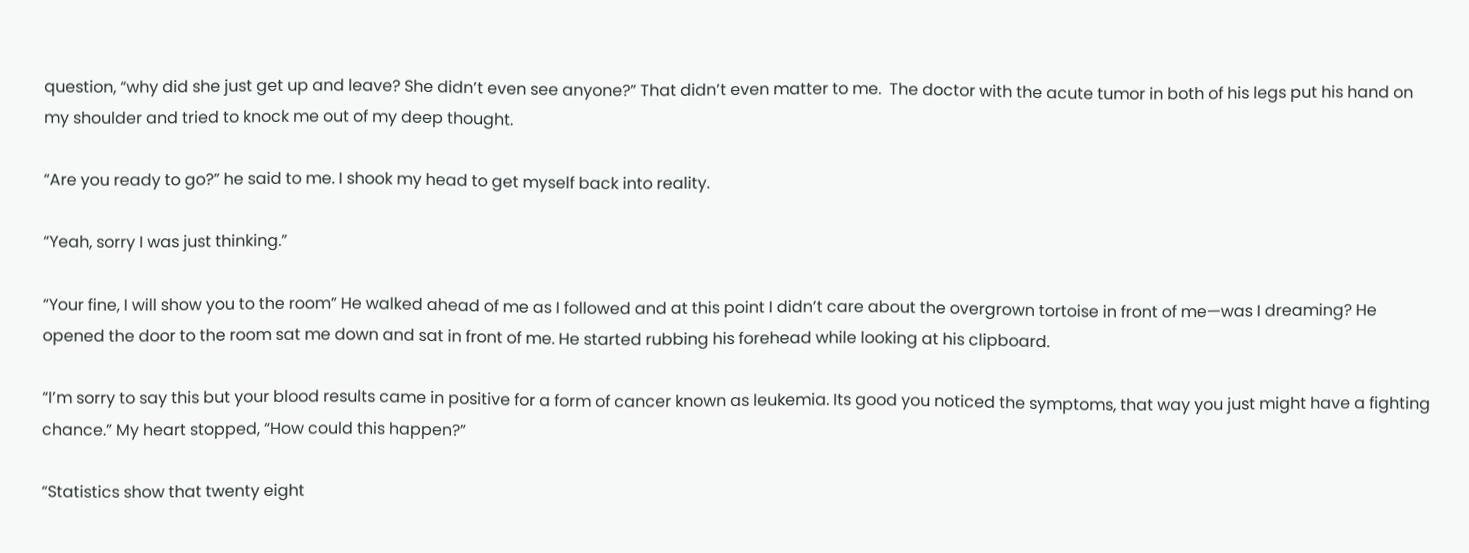question, “why did she just get up and leave? She didn’t even see anyone?” That didn’t even matter to me.  The doctor with the acute tumor in both of his legs put his hand on my shoulder and tried to knock me out of my deep thought.

“Are you ready to go?” he said to me. I shook my head to get myself back into reality.

“Yeah, sorry I was just thinking.”

“Your fine, I will show you to the room” He walked ahead of me as I followed and at this point I didn’t care about the overgrown tortoise in front of me—was I dreaming? He opened the door to the room sat me down and sat in front of me. He started rubbing his forehead while looking at his clipboard.

“I’m sorry to say this but your blood results came in positive for a form of cancer known as leukemia. Its good you noticed the symptoms, that way you just might have a fighting chance.” My heart stopped, “How could this happen?”

“Statistics show that twenty eight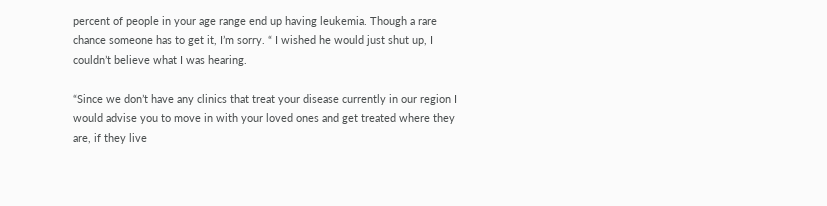percent of people in your age range end up having leukemia. Though a rare chance someone has to get it, I’m sorry. “ I wished he would just shut up, I couldn’t believe what I was hearing.

“Since we don’t have any clinics that treat your disease currently in our region I would advise you to move in with your loved ones and get treated where they are, if they live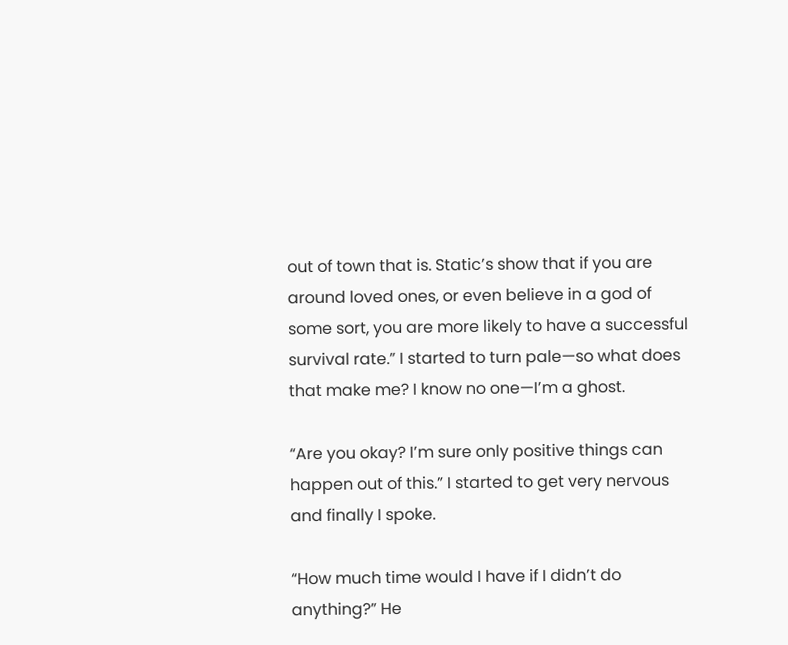out of town that is. Static’s show that if you are around loved ones, or even believe in a god of some sort, you are more likely to have a successful survival rate.” I started to turn pale—so what does that make me? I know no one—I’m a ghost.

“Are you okay? I’m sure only positive things can happen out of this.” I started to get very nervous and finally I spoke.

“How much time would I have if I didn’t do anything?” He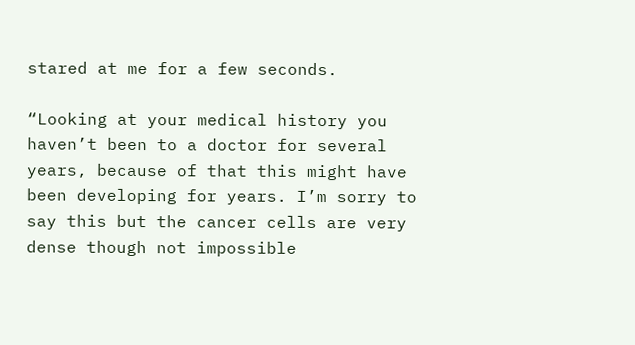stared at me for a few seconds.

“Looking at your medical history you haven’t been to a doctor for several years, because of that this might have been developing for years. I’m sorry to say this but the cancer cells are very dense though not impossible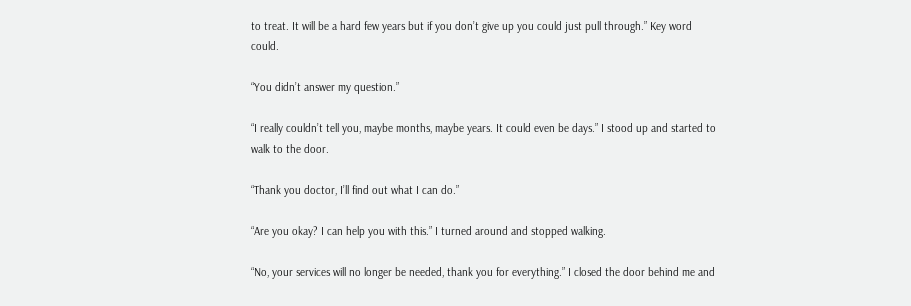to treat. It will be a hard few years but if you don’t give up you could just pull through.” Key word could.

“You didn’t answer my question.”

“I really couldn’t tell you, maybe months, maybe years. It could even be days.” I stood up and started to walk to the door.

“Thank you doctor, I’ll find out what I can do.”

“Are you okay? I can help you with this.” I turned around and stopped walking.

“No, your services will no longer be needed, thank you for everything.” I closed the door behind me and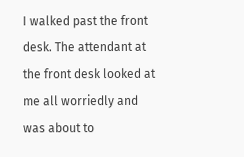I walked past the front desk. The attendant at the front desk looked at me all worriedly and was about to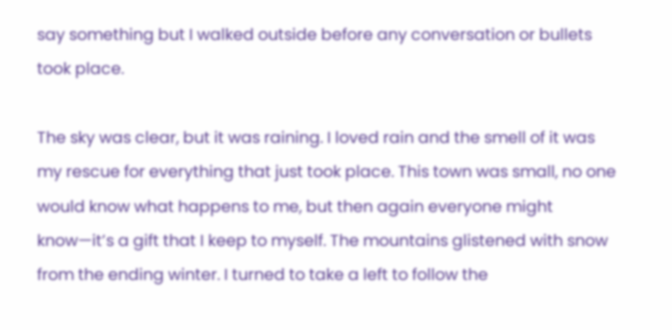say something but I walked outside before any conversation or bullets took place.

The sky was clear, but it was raining. I loved rain and the smell of it was my rescue for everything that just took place. This town was small, no one would know what happens to me, but then again everyone might know—it’s a gift that I keep to myself. The mountains glistened with snow from the ending winter. I turned to take a left to follow the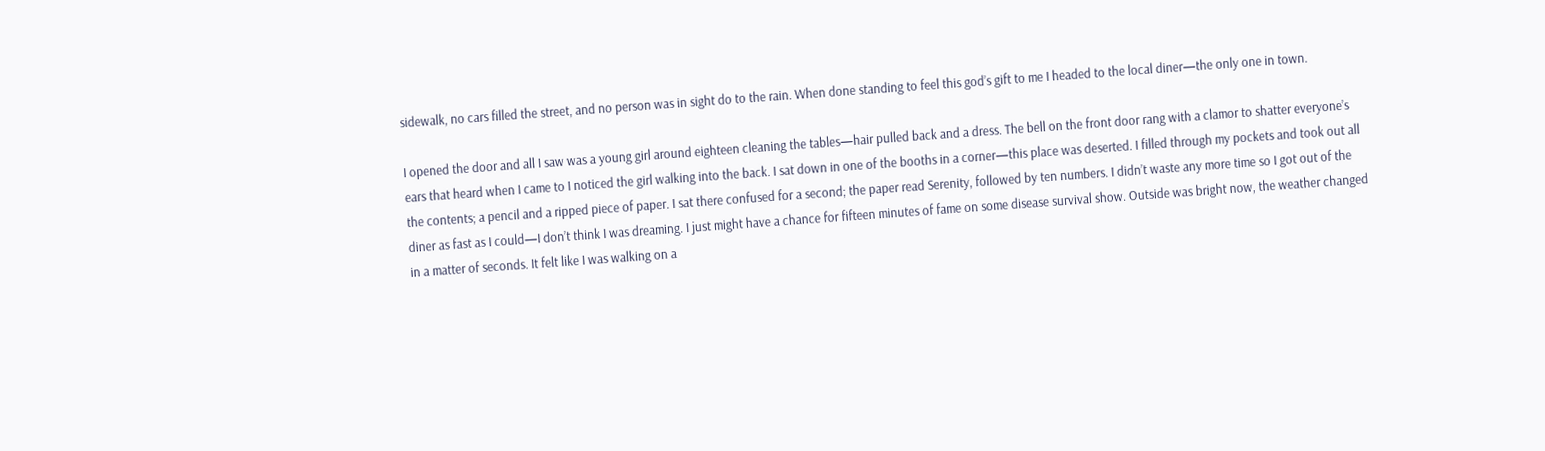sidewalk, no cars filled the street, and no person was in sight do to the rain. When done standing to feel this god’s gift to me I headed to the local diner—the only one in town.

I opened the door and all I saw was a young girl around eighteen cleaning the tables—hair pulled back and a dress. The bell on the front door rang with a clamor to shatter everyone’s ears that heard when I came to I noticed the girl walking into the back. I sat down in one of the booths in a corner—this place was deserted. I filled through my pockets and took out all the contents; a pencil and a ripped piece of paper. I sat there confused for a second; the paper read Serenity, followed by ten numbers. I didn’t waste any more time so I got out of the diner as fast as I could—I don’t think I was dreaming. I just might have a chance for fifteen minutes of fame on some disease survival show. Outside was bright now, the weather changed in a matter of seconds. It felt like I was walking on a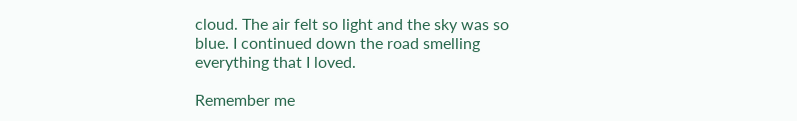cloud. The air felt so light and the sky was so blue. I continued down the road smelling everything that I loved.

Remember me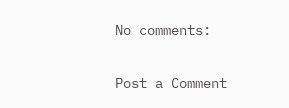No comments:

Post a Comment